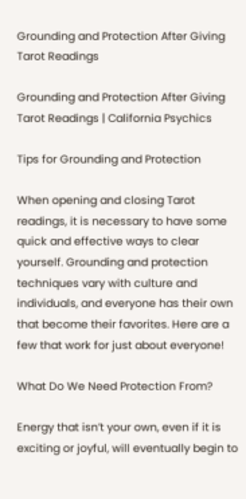Grounding and Protection After Giving Tarot Readings

Grounding and Protection After Giving Tarot Readings | California Psychics

Tips for Grounding and Protection

When opening and closing Tarot readings, it is necessary to have some quick and effective ways to clear yourself. Grounding and protection techniques vary with culture and individuals, and everyone has their own that become their favorites. Here are a few that work for just about everyone!

What Do We Need Protection From?

Energy that isn’t your own, even if it is exciting or joyful, will eventually begin to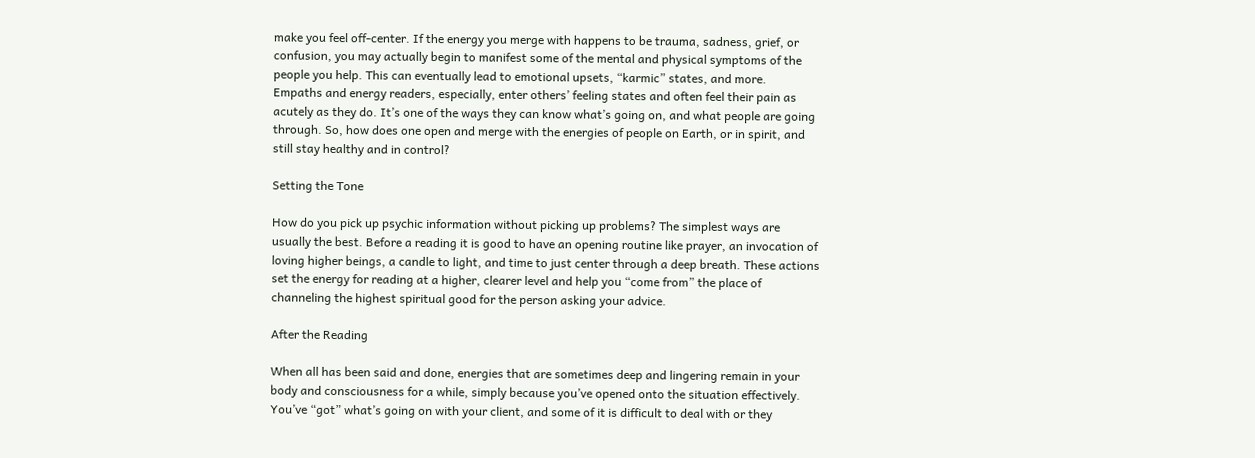make you feel off-center. If the energy you merge with happens to be trauma, sadness, grief, or confusion, you may actually begin to manifest some of the mental and physical symptoms of the people you help. This can eventually lead to emotional upsets, “karmic” states, and more.
Empaths and energy readers, especially, enter others’ feeling states and often feel their pain as acutely as they do. It’s one of the ways they can know what’s going on, and what people are going through. So, how does one open and merge with the energies of people on Earth, or in spirit, and still stay healthy and in control?

Setting the Tone

How do you pick up psychic information without picking up problems? The simplest ways are usually the best. Before a reading it is good to have an opening routine like prayer, an invocation of loving higher beings, a candle to light, and time to just center through a deep breath. These actions set the energy for reading at a higher, clearer level and help you “come from” the place of channeling the highest spiritual good for the person asking your advice.

After the Reading

When all has been said and done, energies that are sometimes deep and lingering remain in your body and consciousness for a while, simply because you’ve opened onto the situation effectively. You’ve “got” what’s going on with your client, and some of it is difficult to deal with or they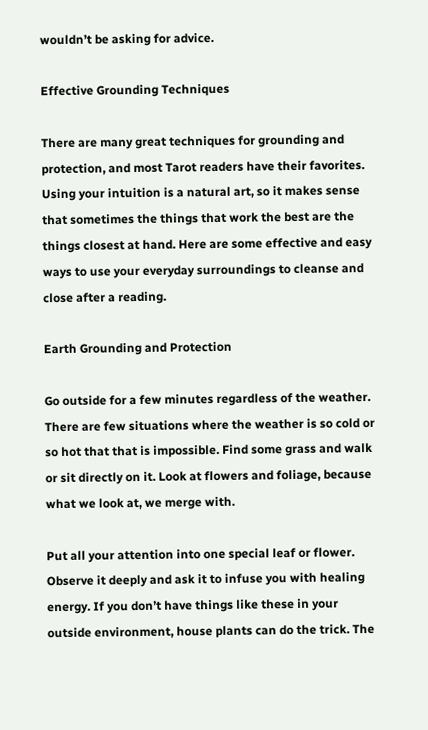wouldn’t be asking for advice.

Effective Grounding Techniques

There are many great techniques for grounding and protection, and most Tarot readers have their favorites. Using your intuition is a natural art, so it makes sense that sometimes the things that work the best are the things closest at hand. Here are some effective and easy ways to use your everyday surroundings to cleanse and close after a reading.

Earth Grounding and Protection

Go outside for a few minutes regardless of the weather. There are few situations where the weather is so cold or so hot that that is impossible. Find some grass and walk or sit directly on it. Look at flowers and foliage, because what we look at, we merge with.

Put all your attention into one special leaf or flower. Observe it deeply and ask it to infuse you with healing energy. If you don’t have things like these in your outside environment, house plants can do the trick. The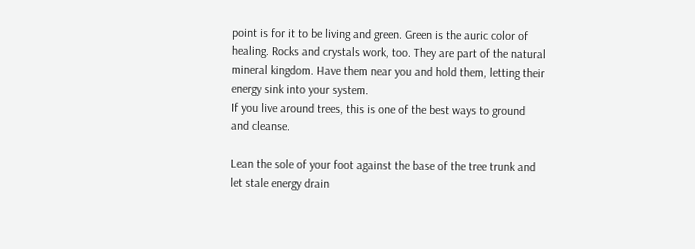point is for it to be living and green. Green is the auric color of healing. Rocks and crystals work, too. They are part of the natural mineral kingdom. Have them near you and hold them, letting their energy sink into your system.
If you live around trees, this is one of the best ways to ground and cleanse.

Lean the sole of your foot against the base of the tree trunk and let stale energy drain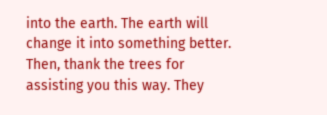into the earth. The earth will change it into something better. Then, thank the trees for assisting you this way. They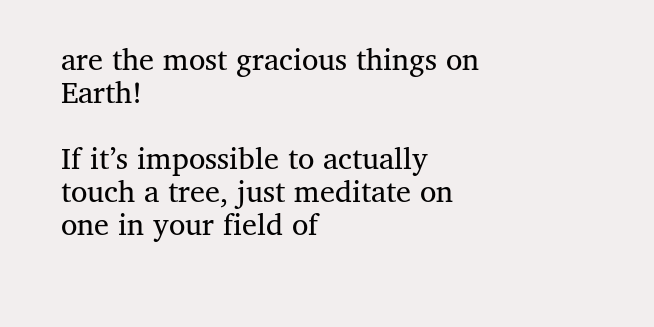are the most gracious things on Earth!

If it’s impossible to actually touch a tree, just meditate on one in your field of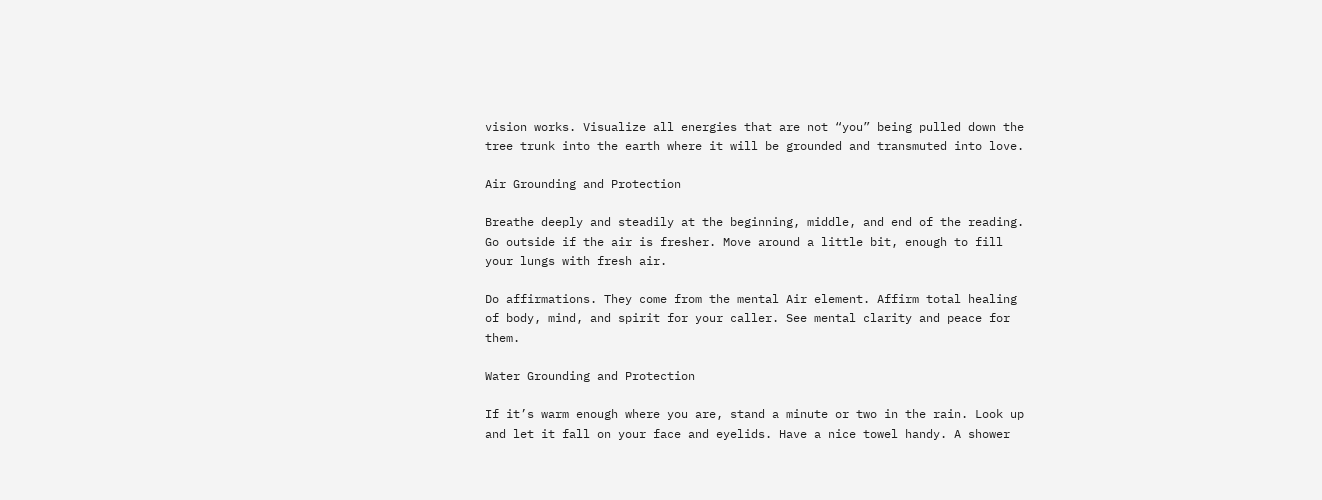vision works. Visualize all energies that are not “you” being pulled down the tree trunk into the earth where it will be grounded and transmuted into love.

Air Grounding and Protection

Breathe deeply and steadily at the beginning, middle, and end of the reading. Go outside if the air is fresher. Move around a little bit, enough to fill your lungs with fresh air.

Do affirmations. They come from the mental Air element. Affirm total healing of body, mind, and spirit for your caller. See mental clarity and peace for them.

Water Grounding and Protection

If it’s warm enough where you are, stand a minute or two in the rain. Look up and let it fall on your face and eyelids. Have a nice towel handy. A shower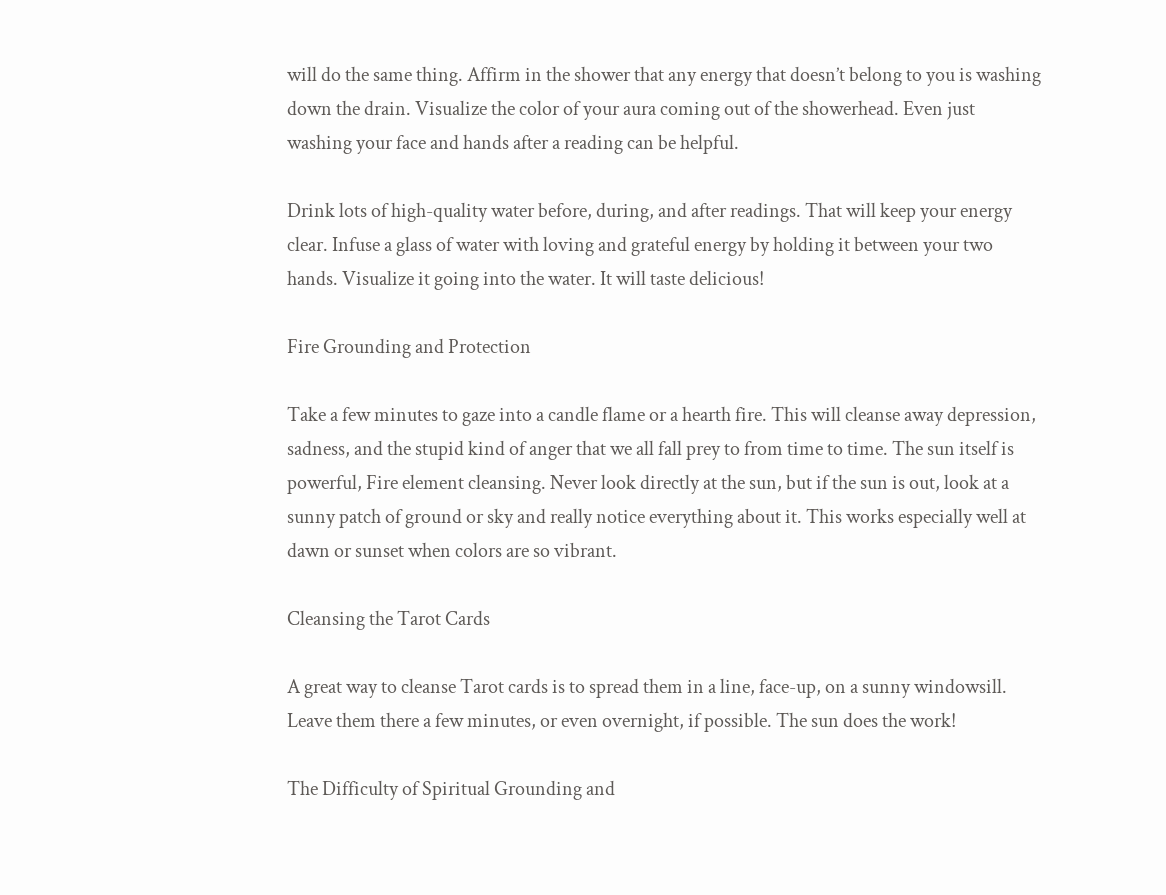will do the same thing. Affirm in the shower that any energy that doesn’t belong to you is washing down the drain. Visualize the color of your aura coming out of the showerhead. Even just washing your face and hands after a reading can be helpful.

Drink lots of high-quality water before, during, and after readings. That will keep your energy clear. Infuse a glass of water with loving and grateful energy by holding it between your two hands. Visualize it going into the water. It will taste delicious!

Fire Grounding and Protection

Take a few minutes to gaze into a candle flame or a hearth fire. This will cleanse away depression, sadness, and the stupid kind of anger that we all fall prey to from time to time. The sun itself is powerful, Fire element cleansing. Never look directly at the sun, but if the sun is out, look at a sunny patch of ground or sky and really notice everything about it. This works especially well at dawn or sunset when colors are so vibrant.

Cleansing the Tarot Cards

A great way to cleanse Tarot cards is to spread them in a line, face-up, on a sunny windowsill. Leave them there a few minutes, or even overnight, if possible. The sun does the work!

The Difficulty of Spiritual Grounding and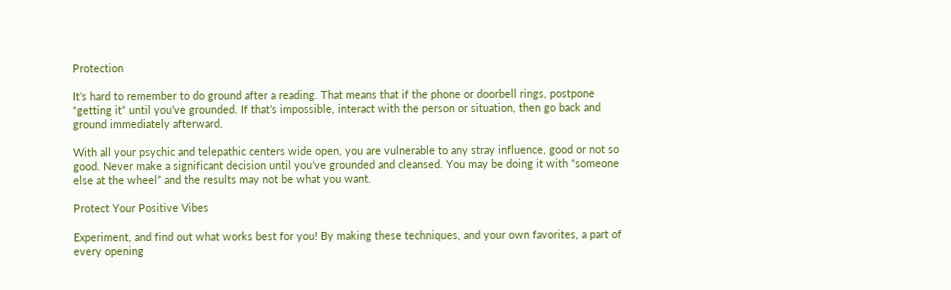Protection

It’s hard to remember to do ground after a reading. That means that if the phone or doorbell rings, postpone “getting it” until you’ve grounded. If that’s impossible, interact with the person or situation, then go back and ground immediately afterward.

With all your psychic and telepathic centers wide open, you are vulnerable to any stray influence, good or not so good. Never make a significant decision until you’ve grounded and cleansed. You may be doing it with “someone else at the wheel” and the results may not be what you want.

Protect Your Positive Vibes

Experiment, and find out what works best for you! By making these techniques, and your own favorites, a part of every opening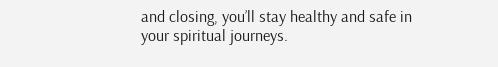and closing, you’ll stay healthy and safe in your spiritual journeys.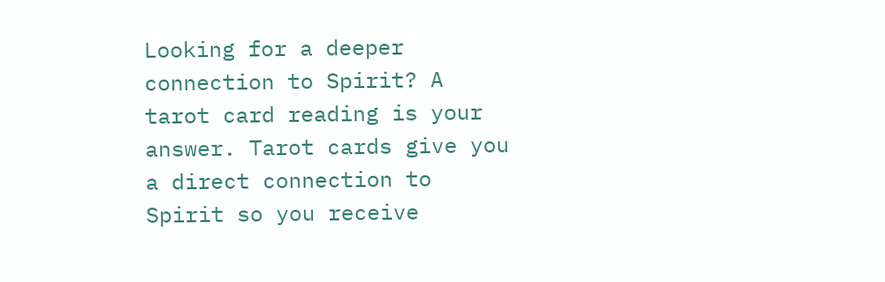Looking for a deeper connection to Spirit? A tarot card reading is your answer. Tarot cards give you a direct connection to Spirit so you receive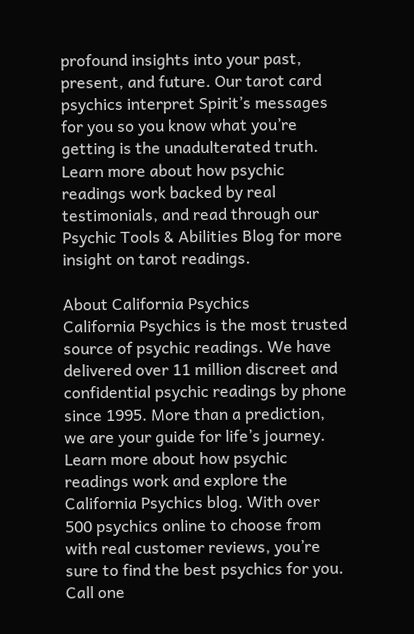profound insights into your past, present, and future. Our tarot card psychics interpret Spirit’s messages for you so you know what you’re getting is the unadulterated truth. Learn more about how psychic readings work backed by real testimonials, and read through our Psychic Tools & Abilities Blog for more insight on tarot readings.

About California Psychics
California Psychics is the most trusted source of psychic readings. We have delivered over 11 million discreet and confidential psychic readings by phone since 1995. More than a prediction, we are your guide for life’s journey. Learn more about how psychic readings work and explore the California Psychics blog. With over 500 psychics online to choose from with real customer reviews, you’re sure to find the best psychics for you. Call one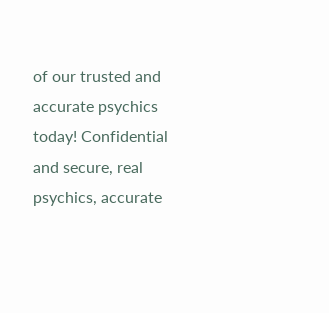of our trusted and accurate psychics today! Confidential and secure, real psychics, accurate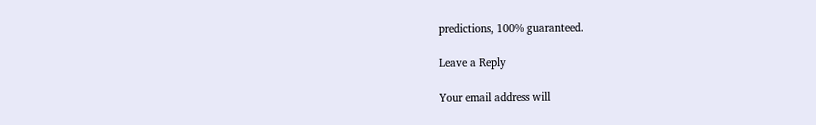predictions, 100% guaranteed.

Leave a Reply

Your email address will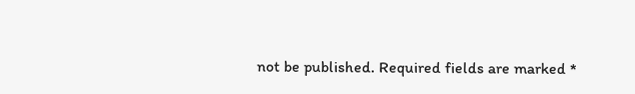not be published. Required fields are marked *